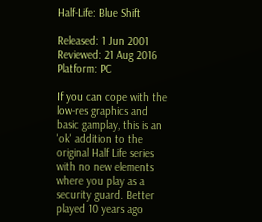Half-Life: Blue Shift

Released: 1 Jun 2001
Reviewed: 21 Aug 2016
Platform: PC

If you can cope with the low-res graphics and basic gamplay, this is an 'ok' addition to the original Half Life series with no new elements where you play as a security guard. Better played 10 years ago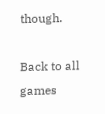though.

Back to all games